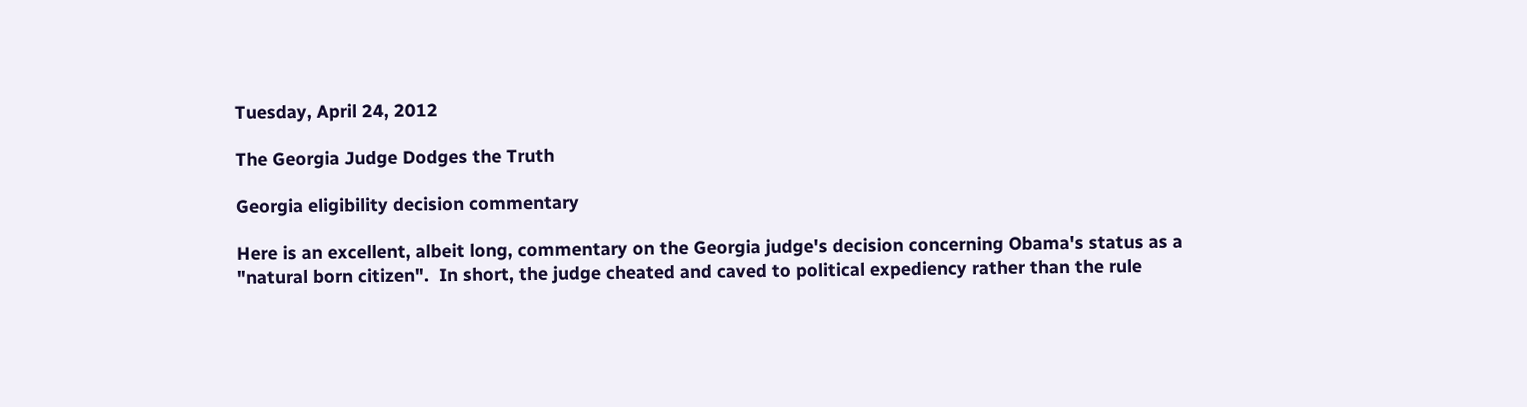Tuesday, April 24, 2012

The Georgia Judge Dodges the Truth

Georgia eligibility decision commentary

Here is an excellent, albeit long, commentary on the Georgia judge's decision concerning Obama's status as a "natural born citizen".  In short, the judge cheated and caved to political expediency rather than the rule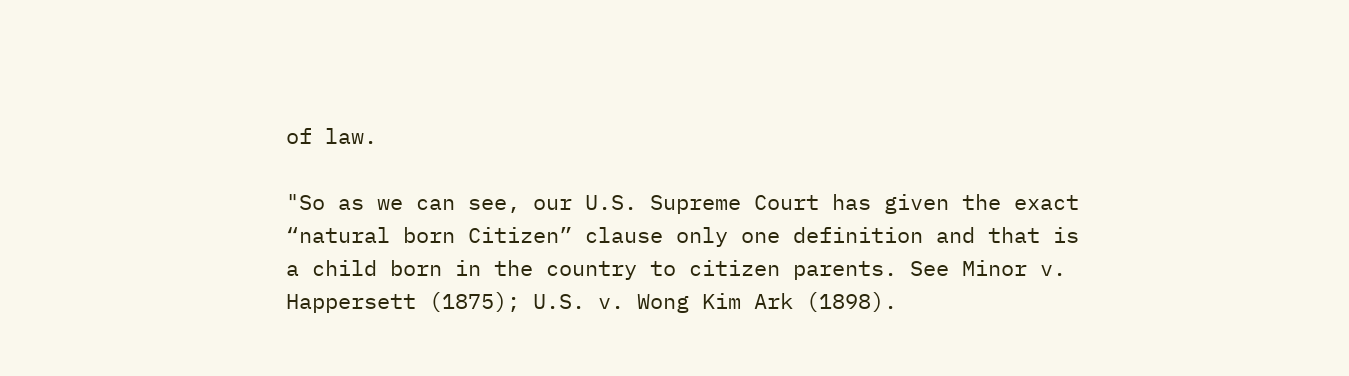of law.

"So as we can see, our U.S. Supreme Court has given the exact “natural born Citizen” clause only one definition and that is a child born in the country to citizen parents. See Minor v. Happersett (1875); U.S. v. Wong Kim Ark (1898).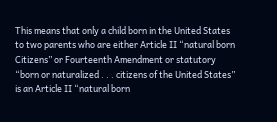This means that only a child born in the United States to two parents who are either Article II “natural born Citizens” or Fourteenth Amendment or statutory “born or naturalized . . . citizens of the United States” is an Article II “natural born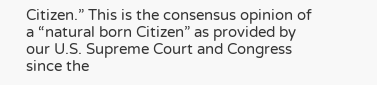Citizen.” This is the consensus opinion of a “natural born Citizen” as provided by our U.S. Supreme Court and Congress since the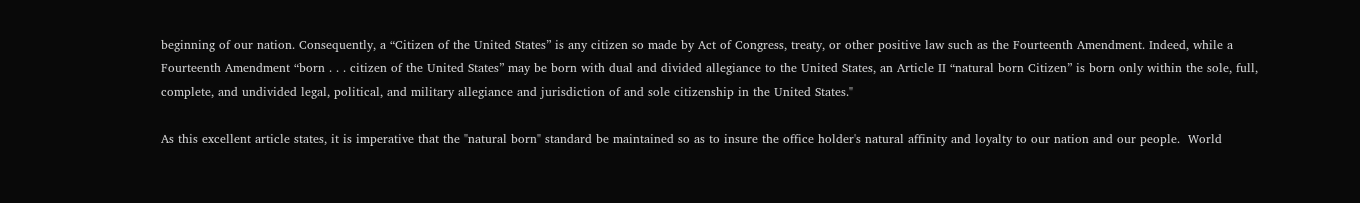beginning of our nation. Consequently, a “Citizen of the United States” is any citizen so made by Act of Congress, treaty, or other positive law such as the Fourteenth Amendment. Indeed, while a Fourteenth Amendment “born . . . citizen of the United States” may be born with dual and divided allegiance to the United States, an Article II “natural born Citizen” is born only within the sole, full, complete, and undivided legal, political, and military allegiance and jurisdiction of and sole citizenship in the United States."

As this excellent article states, it is imperative that the "natural born" standard be maintained so as to insure the office holder's natural affinity and loyalty to our nation and our people.  World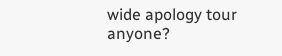wide apology tour anyone?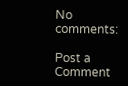No comments:

Post a Comment